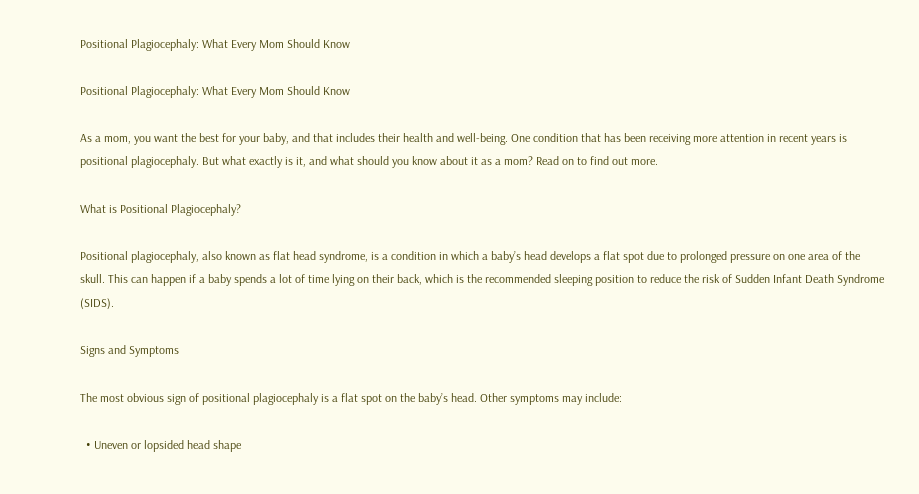Positional Plagiocephaly: What Every Mom Should Know

Positional Plagiocephaly: What Every Mom Should Know

As a mom, you want the best for your baby, and that includes their health and well-being. One condition that has been receiving more attention in recent years is positional plagiocephaly. But what exactly is it, and what should you know about it as a mom? Read on to find out more.

What is Positional Plagiocephaly?

Positional plagiocephaly, also known as flat head syndrome, is a condition in which a baby’s head develops a flat spot due to prolonged pressure on one area of the skull. This can happen if a baby spends a lot of time lying on their back, which is the recommended sleeping position to reduce the risk of Sudden Infant Death Syndrome (SIDS).

Signs and Symptoms

The most obvious sign of positional plagiocephaly is a flat spot on the baby’s head. Other symptoms may include:

  • Uneven or lopsided head shape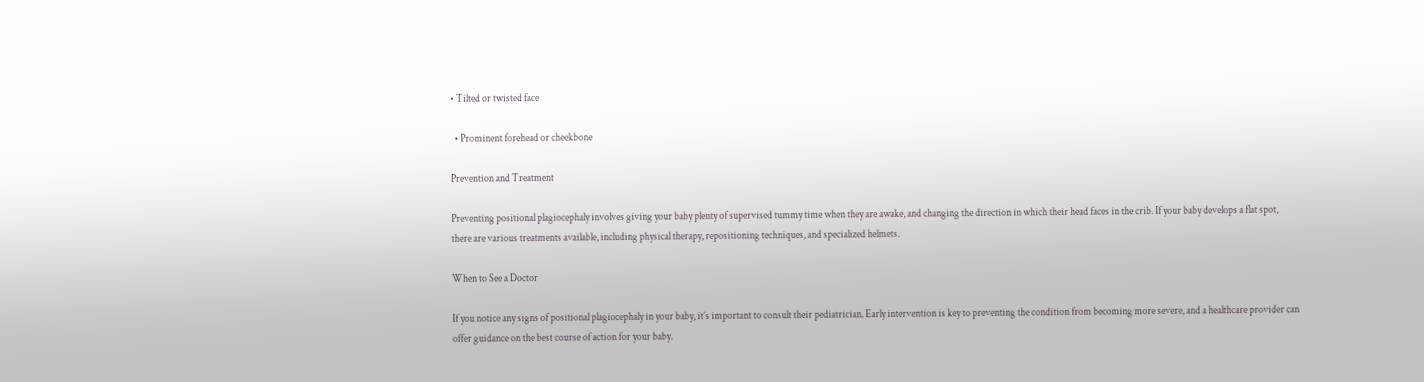• Tilted or twisted face

  • Prominent forehead or cheekbone

Prevention and Treatment

Preventing positional plagiocephaly involves giving your baby plenty of supervised tummy time when they are awake, and changing the direction in which their head faces in the crib. If your baby develops a flat spot, there are various treatments available, including physical therapy, repositioning techniques, and specialized helmets.

When to See a Doctor

If you notice any signs of positional plagiocephaly in your baby, it’s important to consult their pediatrician. Early intervention is key to preventing the condition from becoming more severe, and a healthcare provider can offer guidance on the best course of action for your baby.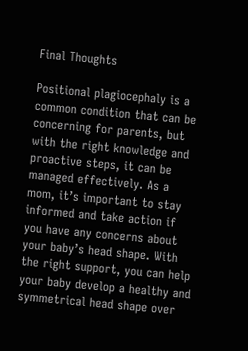Final Thoughts

Positional plagiocephaly is a common condition that can be concerning for parents, but with the right knowledge and proactive steps, it can be managed effectively. As a mom, it’s important to stay informed and take action if you have any concerns about your baby’s head shape. With the right support, you can help your baby develop a healthy and symmetrical head shape over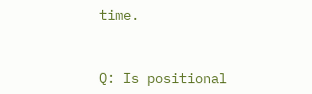time.


Q: Is positional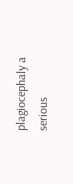plagiocephaly a serious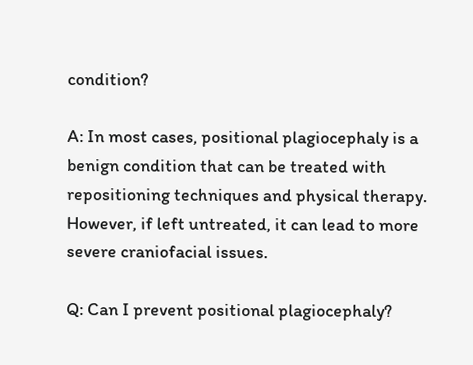condition?

A: In most cases, positional plagiocephaly is a benign condition that can be treated with repositioning techniques and physical therapy. However, if left untreated, it can lead to more severe craniofacial issues.

Q: Can I prevent positional plagiocephaly?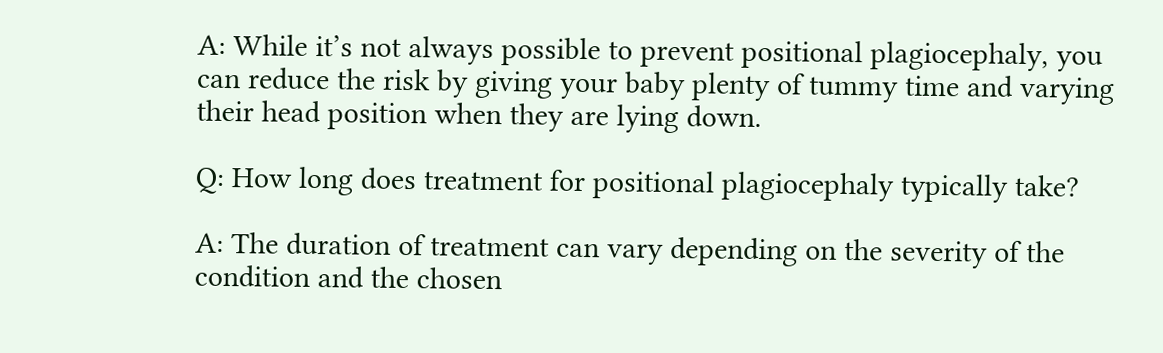A: While it’s not always possible to prevent positional plagiocephaly, you can reduce the risk by giving your baby plenty of tummy time and varying their head position when they are lying down.

Q: How long does treatment for positional plagiocephaly typically take?

A: The duration of treatment can vary depending on the severity of the condition and the chosen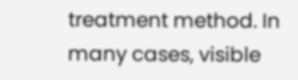treatment method. In many cases, visible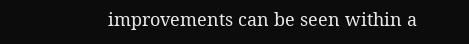improvements can be seen within a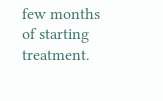few months of starting treatment.